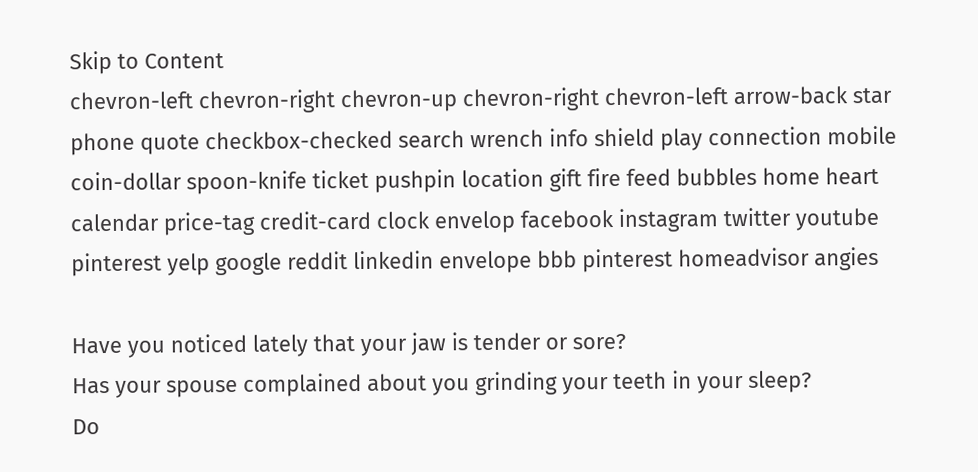Skip to Content
chevron-left chevron-right chevron-up chevron-right chevron-left arrow-back star phone quote checkbox-checked search wrench info shield play connection mobile coin-dollar spoon-knife ticket pushpin location gift fire feed bubbles home heart calendar price-tag credit-card clock envelop facebook instagram twitter youtube pinterest yelp google reddit linkedin envelope bbb pinterest homeadvisor angies

Have you noticed lately that your jaw is tender or sore?
Has your spouse complained about you grinding your teeth in your sleep?
Do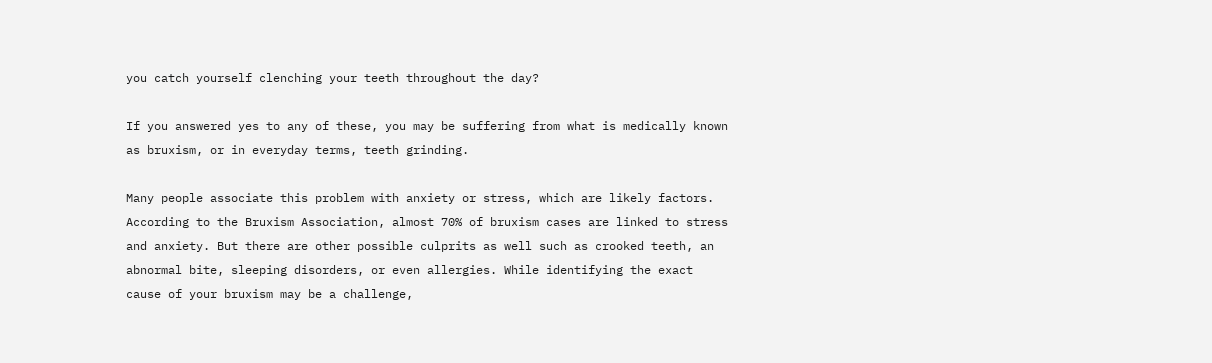you catch yourself clenching your teeth throughout the day?

If you answered yes to any of these, you may be suffering from what is medically known as bruxism, or in everyday terms, teeth grinding.

Many people associate this problem with anxiety or stress, which are likely factors. According to the Bruxism Association, almost 70% of bruxism cases are linked to stress and anxiety. But there are other possible culprits as well such as crooked teeth, an abnormal bite, sleeping disorders, or even allergies. While identifying the exact cause of your bruxism may be a challenge,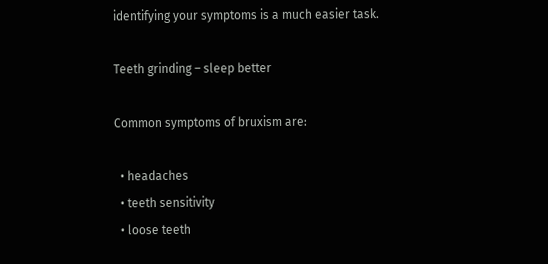identifying your symptoms is a much easier task.

Teeth grinding – sleep better

Common symptoms of bruxism are:

  • headaches
  • teeth sensitivity
  • loose teeth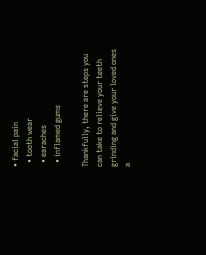• facial pain
  • tooth wear
  • earaches
  • inflamed gums

Thankfully, there are steps you can take to relieve your teeth grinding and give your loved ones a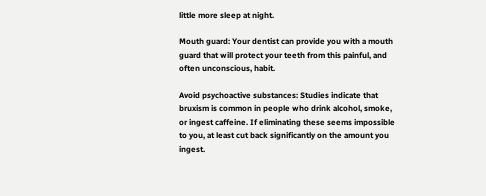little more sleep at night.

Mouth guard: Your dentist can provide you with a mouth guard that will protect your teeth from this painful, and often unconscious, habit.

Avoid psychoactive substances: Studies indicate that bruxism is common in people who drink alcohol, smoke, or ingest caffeine. If eliminating these seems impossible to you, at least cut back significantly on the amount you ingest.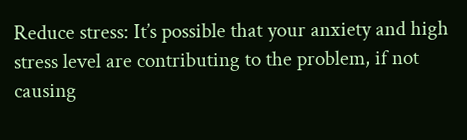Reduce stress: It’s possible that your anxiety and high stress level are contributing to the problem, if not causing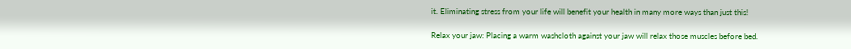it. Eliminating stress from your life will benefit your health in many more ways than just this!

Relax your jaw: Placing a warm washcloth against your jaw will relax those muscles before bed.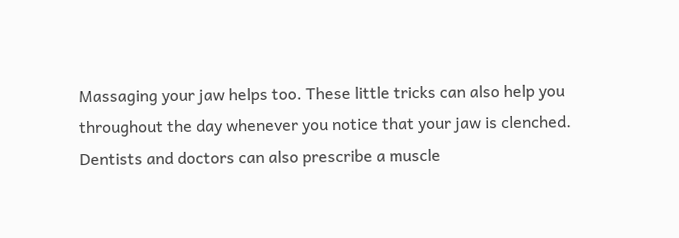Massaging your jaw helps too. These little tricks can also help you throughout the day whenever you notice that your jaw is clenched. Dentists and doctors can also prescribe a muscle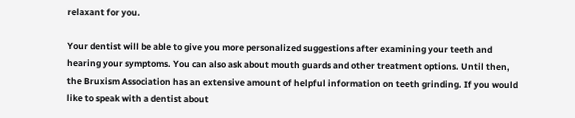relaxant for you.

Your dentist will be able to give you more personalized suggestions after examining your teeth and hearing your symptoms. You can also ask about mouth guards and other treatment options. Until then, the Bruxism Association has an extensive amount of helpful information on teeth grinding. If you would like to speak with a dentist about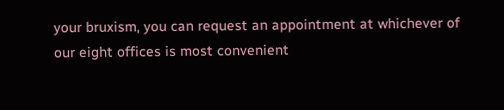your bruxism, you can request an appointment at whichever of our eight offices is most convenient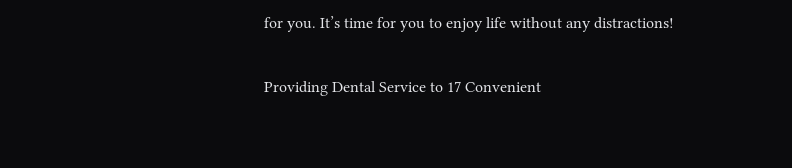for you. It’s time for you to enjoy life without any distractions!

Providing Dental Service to 17 Convenient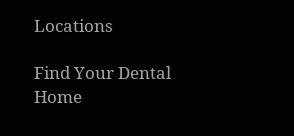Locations

Find Your Dental Home